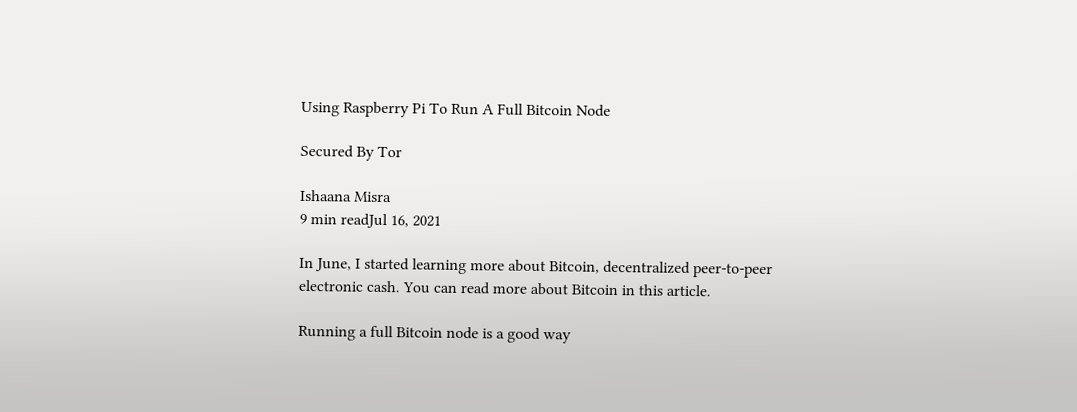Using Raspberry Pi To Run A Full Bitcoin Node

Secured By Tor

Ishaana Misra
9 min readJul 16, 2021

In June, I started learning more about Bitcoin, decentralized peer-to-peer electronic cash. You can read more about Bitcoin in this article.

Running a full Bitcoin node is a good way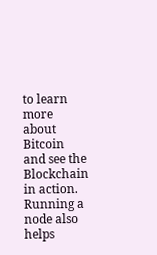to learn more about Bitcoin and see the Blockchain in action. Running a node also helps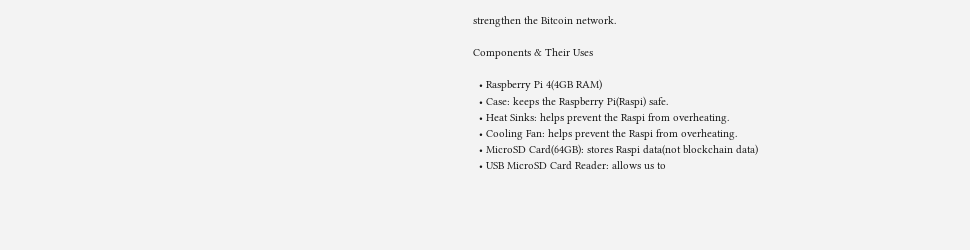strengthen the Bitcoin network.

Components & Their Uses

  • Raspberry Pi 4(4GB RAM)
  • Case: keeps the Raspberry Pi(Raspi) safe.
  • Heat Sinks: helps prevent the Raspi from overheating.
  • Cooling Fan: helps prevent the Raspi from overheating.
  • MicroSD Card(64GB): stores Raspi data(not blockchain data)
  • USB MicroSD Card Reader: allows us to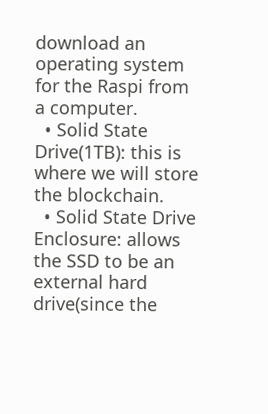download an operating system for the Raspi from a computer.
  • Solid State Drive(1TB): this is where we will store the blockchain.
  • Solid State Drive Enclosure: allows the SSD to be an external hard drive(since the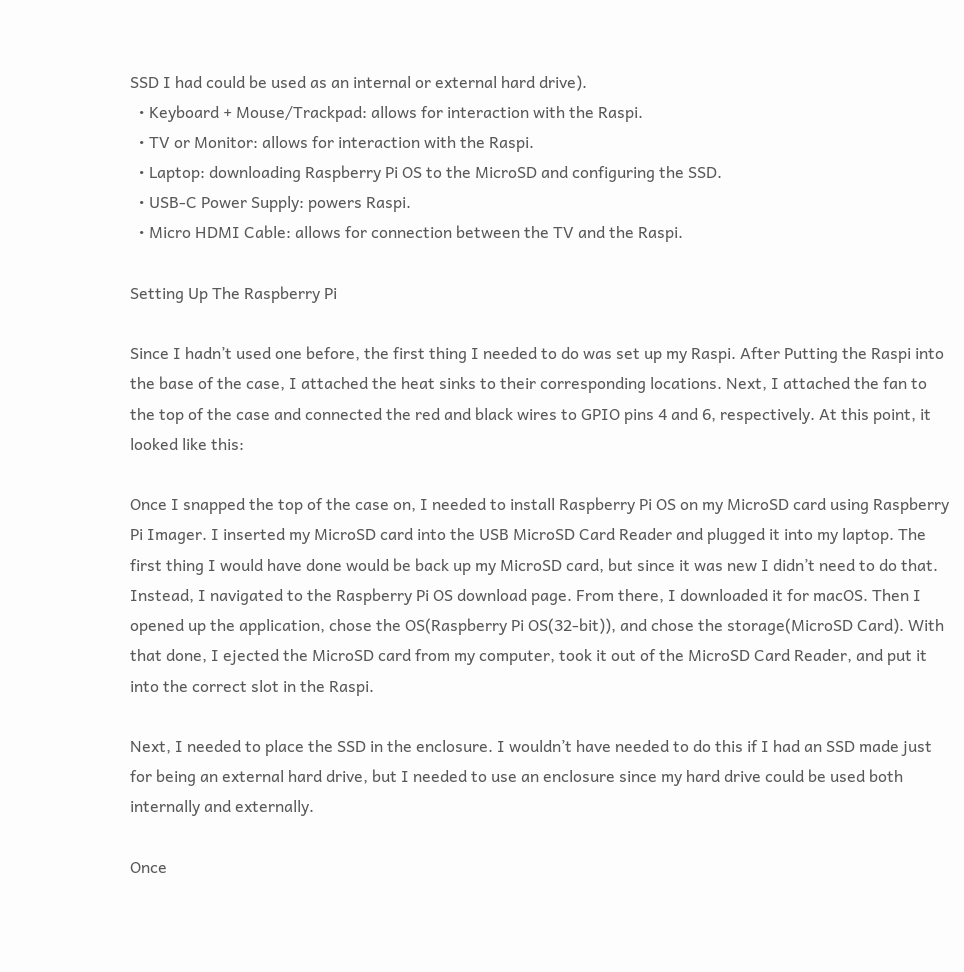SSD I had could be used as an internal or external hard drive).
  • Keyboard + Mouse/Trackpad: allows for interaction with the Raspi.
  • TV or Monitor: allows for interaction with the Raspi.
  • Laptop: downloading Raspberry Pi OS to the MicroSD and configuring the SSD.
  • USB-C Power Supply: powers Raspi.
  • Micro HDMI Cable: allows for connection between the TV and the Raspi.

Setting Up The Raspberry Pi

Since I hadn’t used one before, the first thing I needed to do was set up my Raspi. After Putting the Raspi into the base of the case, I attached the heat sinks to their corresponding locations. Next, I attached the fan to the top of the case and connected the red and black wires to GPIO pins 4 and 6, respectively. At this point, it looked like this:

Once I snapped the top of the case on, I needed to install Raspberry Pi OS on my MicroSD card using Raspberry Pi Imager. I inserted my MicroSD card into the USB MicroSD Card Reader and plugged it into my laptop. The first thing I would have done would be back up my MicroSD card, but since it was new I didn’t need to do that. Instead, I navigated to the Raspberry Pi OS download page. From there, I downloaded it for macOS. Then I opened up the application, chose the OS(Raspberry Pi OS(32-bit)), and chose the storage(MicroSD Card). With that done, I ejected the MicroSD card from my computer, took it out of the MicroSD Card Reader, and put it into the correct slot in the Raspi.

Next, I needed to place the SSD in the enclosure. I wouldn’t have needed to do this if I had an SSD made just for being an external hard drive, but I needed to use an enclosure since my hard drive could be used both internally and externally.

Once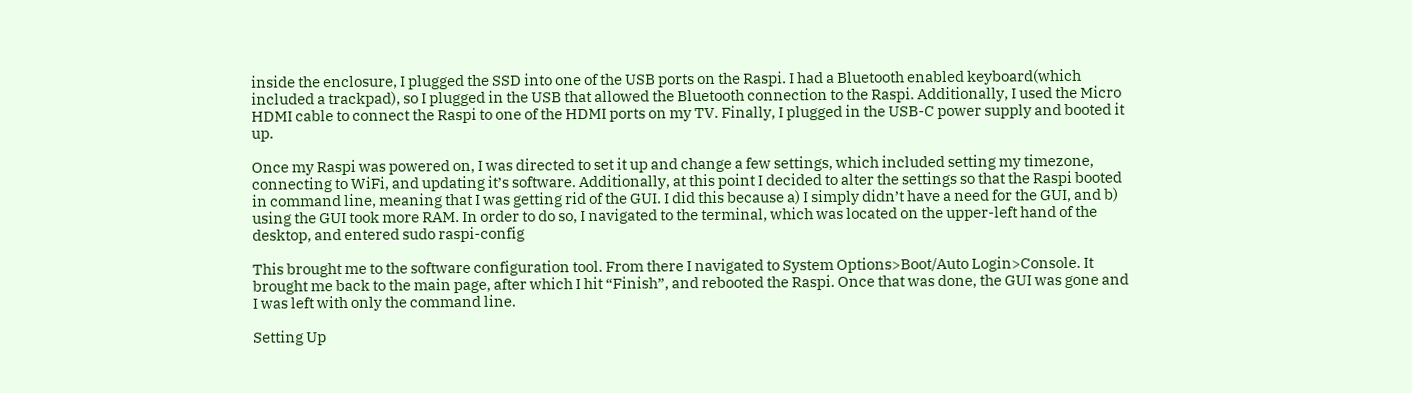inside the enclosure, I plugged the SSD into one of the USB ports on the Raspi. I had a Bluetooth enabled keyboard(which included a trackpad), so I plugged in the USB that allowed the Bluetooth connection to the Raspi. Additionally, I used the Micro HDMI cable to connect the Raspi to one of the HDMI ports on my TV. Finally, I plugged in the USB-C power supply and booted it up.

Once my Raspi was powered on, I was directed to set it up and change a few settings, which included setting my timezone, connecting to WiFi, and updating it’s software. Additionally, at this point I decided to alter the settings so that the Raspi booted in command line, meaning that I was getting rid of the GUI. I did this because a) I simply didn’t have a need for the GUI, and b) using the GUI took more RAM. In order to do so, I navigated to the terminal, which was located on the upper-left hand of the desktop, and entered sudo raspi-config

This brought me to the software configuration tool. From there I navigated to System Options>Boot/Auto Login>Console. It brought me back to the main page, after which I hit “Finish”, and rebooted the Raspi. Once that was done, the GUI was gone and I was left with only the command line.

Setting Up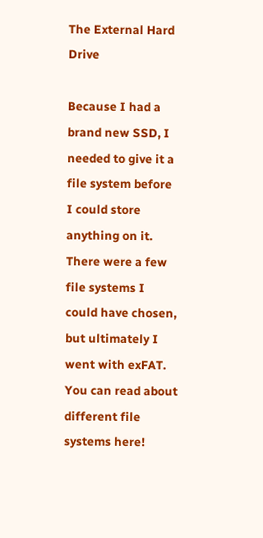The External Hard Drive

Because I had a brand new SSD, I needed to give it a file system before I could store anything on it. There were a few file systems I could have chosen, but ultimately I went with exFAT. You can read about different file systems here!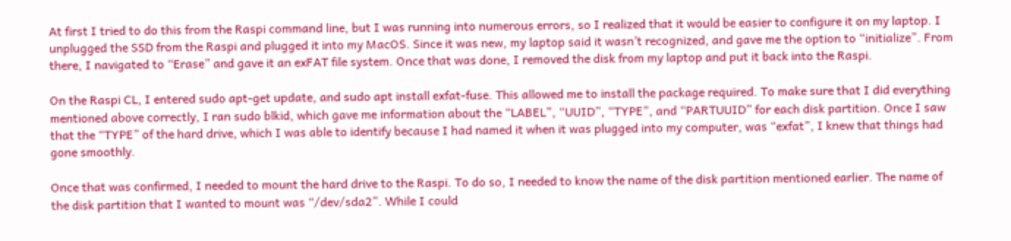At first I tried to do this from the Raspi command line, but I was running into numerous errors, so I realized that it would be easier to configure it on my laptop. I unplugged the SSD from the Raspi and plugged it into my MacOS. Since it was new, my laptop said it wasn’t recognized, and gave me the option to “initialize”. From there, I navigated to “Erase” and gave it an exFAT file system. Once that was done, I removed the disk from my laptop and put it back into the Raspi.

On the Raspi CL, I entered sudo apt-get update, and sudo apt install exfat-fuse. This allowed me to install the package required. To make sure that I did everything mentioned above correctly, I ran sudo blkid, which gave me information about the “LABEL”, “UUID”, “TYPE”, and “PARTUUID” for each disk partition. Once I saw that the “TYPE” of the hard drive, which I was able to identify because I had named it when it was plugged into my computer, was “exfat”, I knew that things had gone smoothly.

Once that was confirmed, I needed to mount the hard drive to the Raspi. To do so, I needed to know the name of the disk partition mentioned earlier. The name of the disk partition that I wanted to mount was “/dev/sda2”. While I could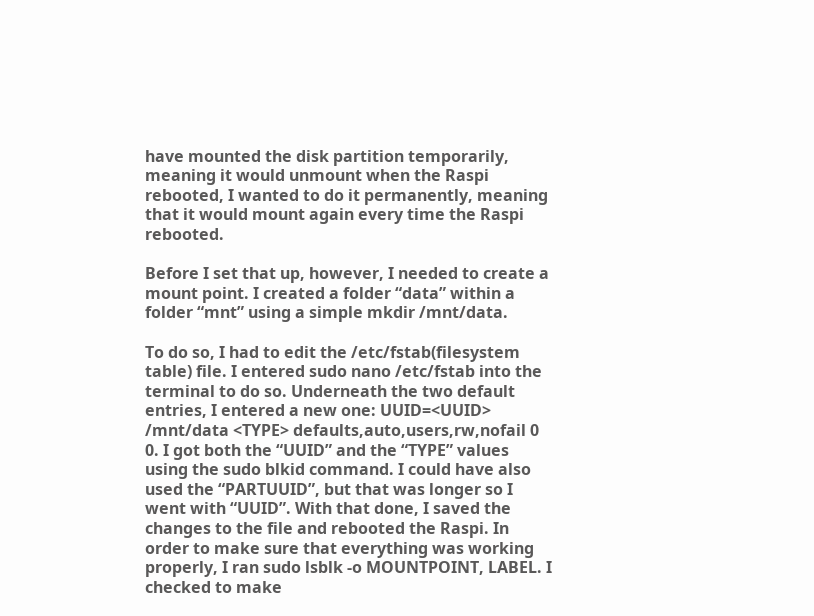have mounted the disk partition temporarily, meaning it would unmount when the Raspi rebooted, I wanted to do it permanently, meaning that it would mount again every time the Raspi rebooted.

Before I set that up, however, I needed to create a mount point. I created a folder “data” within a folder “mnt” using a simple mkdir /mnt/data.

To do so, I had to edit the /etc/fstab(filesystem table) file. I entered sudo nano /etc/fstab into the terminal to do so. Underneath the two default entries, I entered a new one: UUID=<UUID> /mnt/data <TYPE> defaults,auto,users,rw,nofail 0 0. I got both the “UUID” and the “TYPE” values using the sudo blkid command. I could have also used the “PARTUUID”, but that was longer so I went with “UUID”. With that done, I saved the changes to the file and rebooted the Raspi. In order to make sure that everything was working properly, I ran sudo lsblk -o MOUNTPOINT, LABEL. I checked to make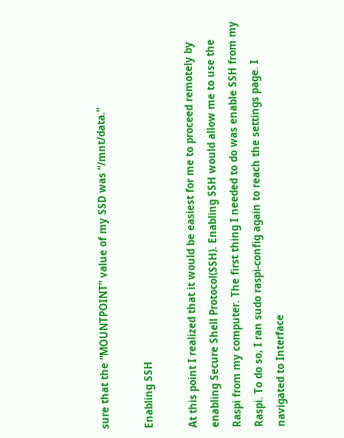sure that the “MOUNTPOINT” value of my SSD was “/mnt/data.”

Enabling SSH

At this point I realized that it would be easiest for me to proceed remotely by enabling Secure Shell Protocol(SSH). Enabling SSH would allow me to use the Raspi from my computer. The first thing I needed to do was enable SSH from my Raspi. To do so, I ran sudo raspi-config again to reach the settings page. I navigated to Interface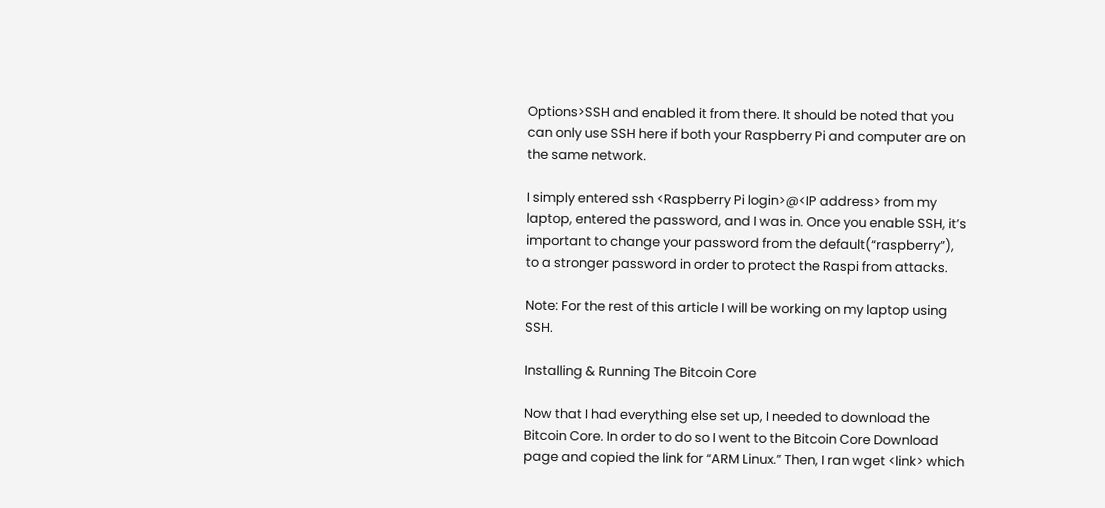Options>SSH and enabled it from there. It should be noted that you can only use SSH here if both your Raspberry Pi and computer are on the same network.

I simply entered ssh <Raspberry Pi login>@<IP address> from my laptop, entered the password, and I was in. Once you enable SSH, it’s important to change your password from the default(“raspberry”), to a stronger password in order to protect the Raspi from attacks.

Note: For the rest of this article I will be working on my laptop using SSH.

Installing & Running The Bitcoin Core

Now that I had everything else set up, I needed to download the Bitcoin Core. In order to do so I went to the Bitcoin Core Download page and copied the link for “ARM Linux.” Then, I ran wget <link> which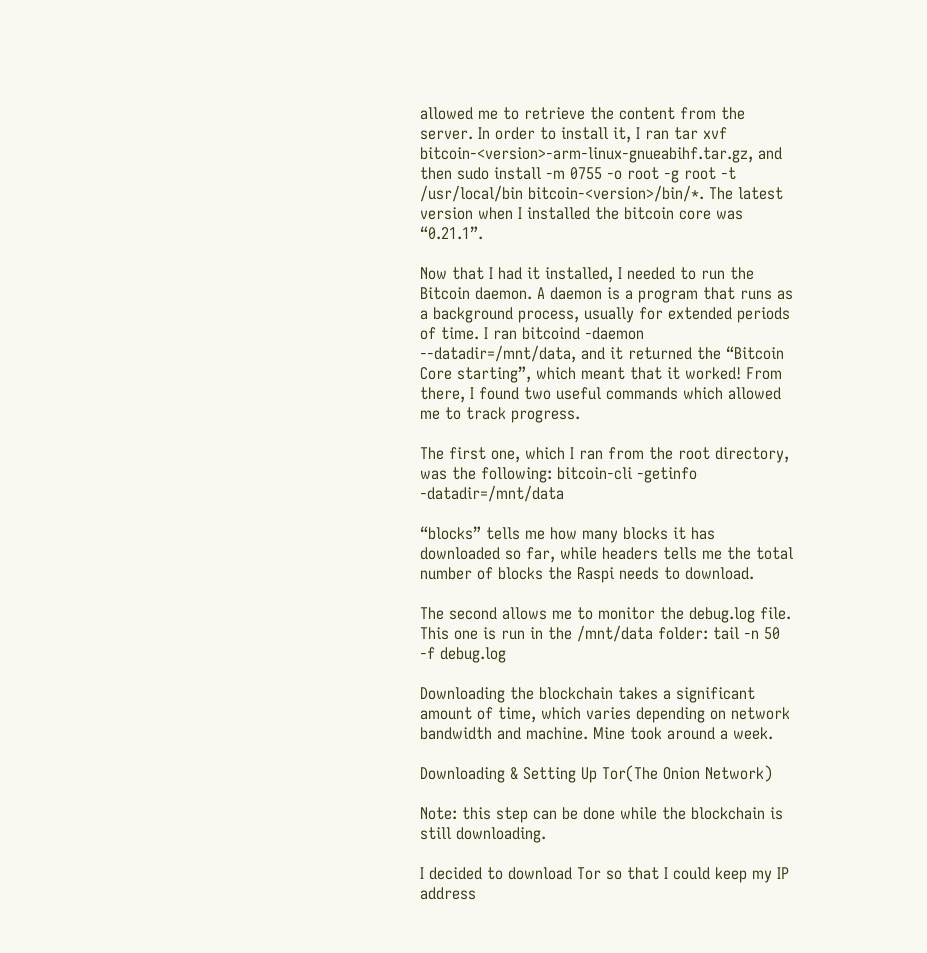allowed me to retrieve the content from the server. In order to install it, I ran tar xvf bitcoin-<version>-arm-linux-gnueabihf.tar.gz, and then sudo install -m 0755 -o root -g root -t /usr/local/bin bitcoin-<version>/bin/*. The latest version when I installed the bitcoin core was “0.21.1”.

Now that I had it installed, I needed to run the Bitcoin daemon. A daemon is a program that runs as a background process, usually for extended periods of time. I ran bitcoind -daemon --datadir=/mnt/data, and it returned the “Bitcoin Core starting”, which meant that it worked! From there, I found two useful commands which allowed me to track progress.

The first one, which I ran from the root directory, was the following: bitcoin-cli -getinfo -datadir=/mnt/data

“blocks” tells me how many blocks it has downloaded so far, while headers tells me the total number of blocks the Raspi needs to download.

The second allows me to monitor the debug.log file. This one is run in the /mnt/data folder: tail -n 50 -f debug.log

Downloading the blockchain takes a significant amount of time, which varies depending on network bandwidth and machine. Mine took around a week.

Downloading & Setting Up Tor(The Onion Network)

Note: this step can be done while the blockchain is still downloading.

I decided to download Tor so that I could keep my IP address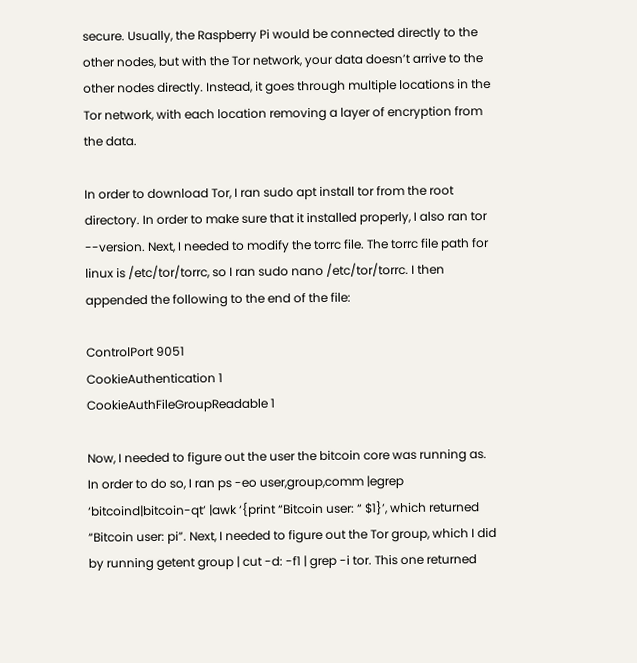secure. Usually, the Raspberry Pi would be connected directly to the other nodes, but with the Tor network, your data doesn’t arrive to the other nodes directly. Instead, it goes through multiple locations in the Tor network, with each location removing a layer of encryption from the data.

In order to download Tor, I ran sudo apt install tor from the root directory. In order to make sure that it installed properly, I also ran tor --version. Next, I needed to modify the torrc file. The torrc file path for linux is /etc/tor/torrc, so I ran sudo nano /etc/tor/torrc. I then appended the following to the end of the file:

ControlPort 9051
CookieAuthentication 1
CookieAuthFileGroupReadable 1

Now, I needed to figure out the user the bitcoin core was running as. In order to do so, I ran ps -eo user,group,comm |egrep ‘bitcoind|bitcoin-qt’ |awk ‘{print “Bitcoin user: “ $1}’, which returned “Bitcoin user: pi”. Next, I needed to figure out the Tor group, which I did by running getent group | cut -d: -f1 | grep -i tor. This one returned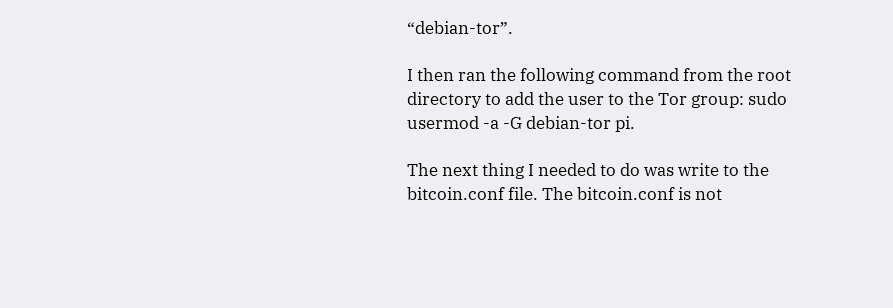“debian-tor”.

I then ran the following command from the root directory to add the user to the Tor group: sudo usermod -a -G debian-tor pi.

The next thing I needed to do was write to the bitcoin.conf file. The bitcoin.conf is not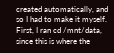created automatically, and so I had to make it myself. First, I ran cd /mnt/data, since this is where the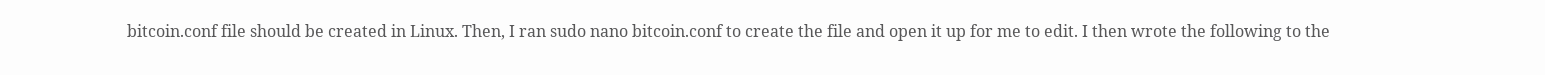bitcoin.conf file should be created in Linux. Then, I ran sudo nano bitcoin.conf to create the file and open it up for me to edit. I then wrote the following to the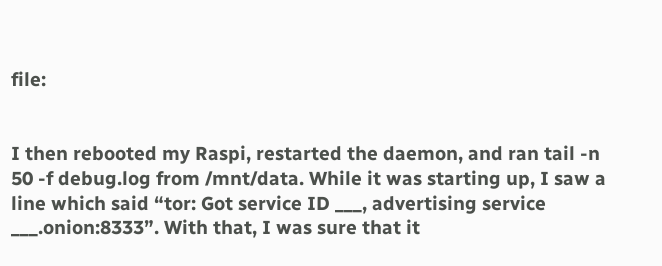file:


I then rebooted my Raspi, restarted the daemon, and ran tail -n 50 -f debug.log from /mnt/data. While it was starting up, I saw a line which said “tor: Got service ID ___, advertising service ___.onion:8333”. With that, I was sure that it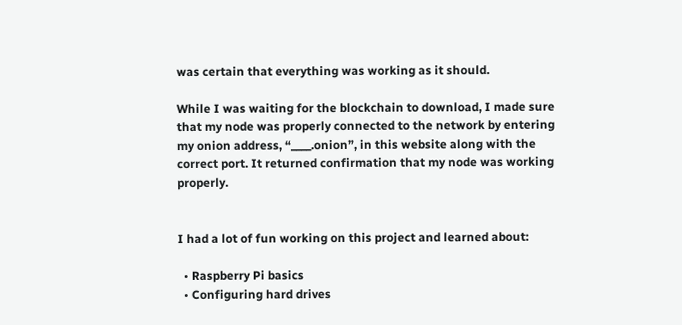was certain that everything was working as it should.

While I was waiting for the blockchain to download, I made sure that my node was properly connected to the network by entering my onion address, “____.onion”, in this website along with the correct port. It returned confirmation that my node was working properly.


I had a lot of fun working on this project and learned about:

  • Raspberry Pi basics
  • Configuring hard drives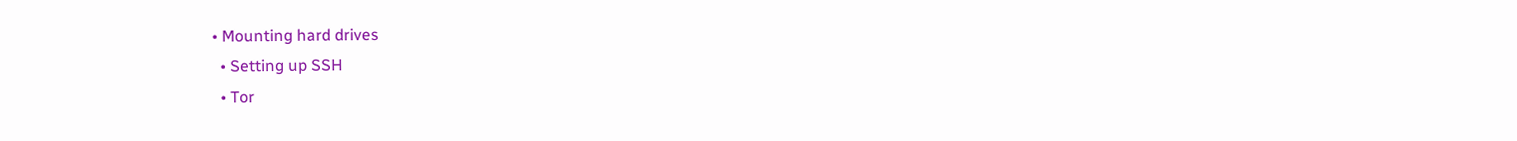• Mounting hard drives
  • Setting up SSH
  • Tor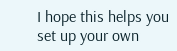I hope this helps you set up your own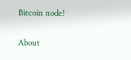Bitcoin node!

About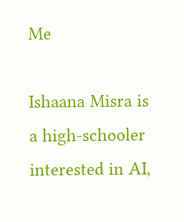Me

Ishaana Misra is a high-schooler interested in AI,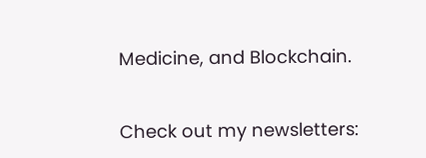Medicine, and Blockchain.


Check out my newsletters: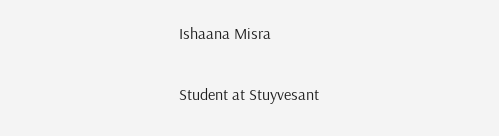Ishaana Misra

Student at Stuyvesant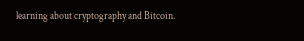learning about cryptography and Bitcoin.